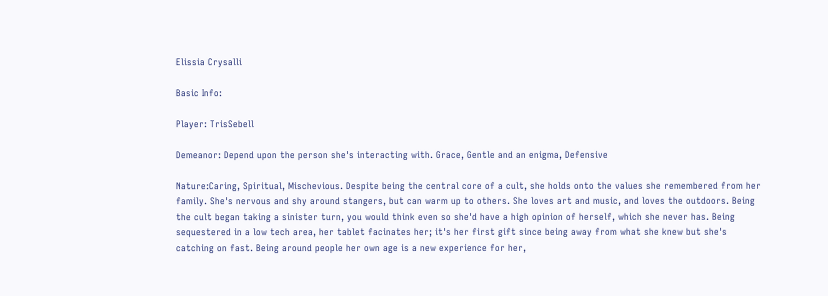Elissia Crysalli

Basic Info:

Player: TrisSebell

Demeanor: Depend upon the person she's interacting with. Grace, Gentle and an enigma, Defensive

Nature:Caring, Spiritual, Mischevious. Despite being the central core of a cult, she holds onto the values she remembered from her family. She's nervous and shy around stangers, but can warm up to others. She loves art and music, and loves the outdoors. Being the cult began taking a sinister turn, you would think even so she'd have a high opinion of herself, which she never has. Being sequestered in a low tech area, her tablet facinates her; it's her first gift since being away from what she knew but she's catching on fast. Being around people her own age is a new experience for her,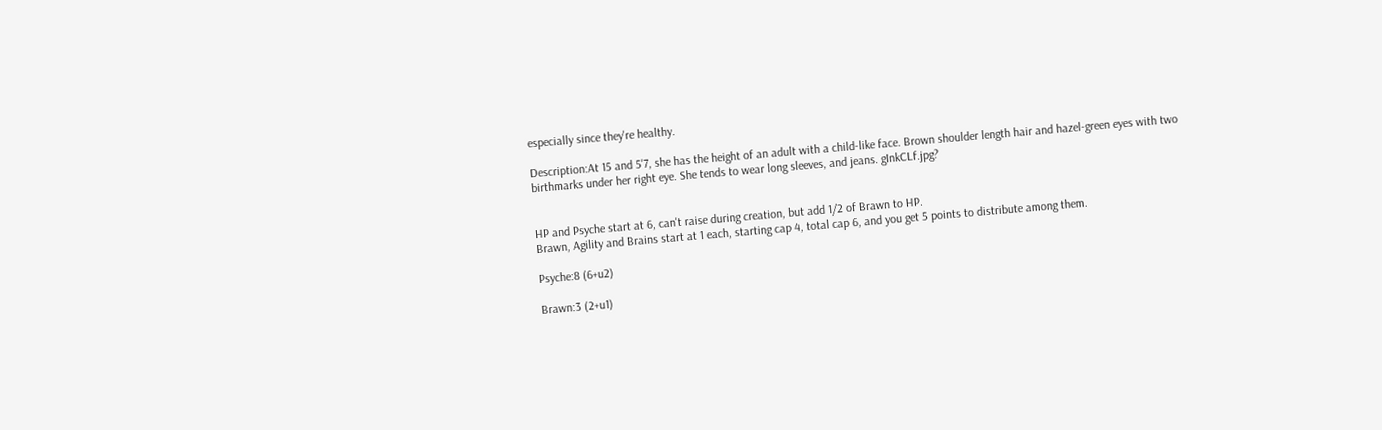especially since they're healthy.

Description:At 15 and 5'7, she has the height of an adult with a child-like face. Brown shoulder length hair and hazel-green eyes with two birthmarks under her right eye. She tends to wear long sleeves, and jeans. gInkCLf.jpg?


HP and Psyche start at 6, can't raise during creation, but add 1/2 of Brawn to HP.
Brawn, Agility and Brains start at 1 each, starting cap 4, total cap 6, and you get 5 points to distribute among them.

Psyche:8 (6+u2)

Brawn:3 (2+u1)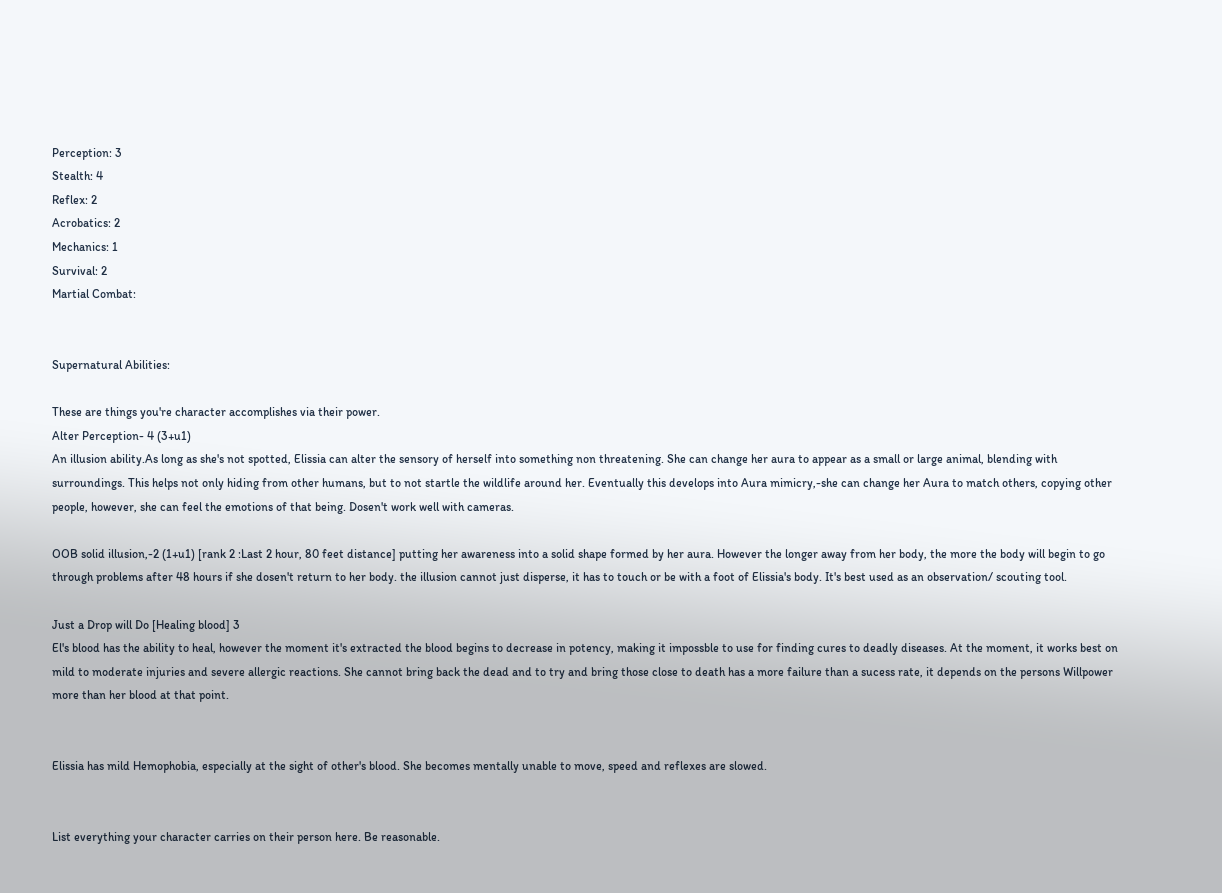Perception: 3
Stealth: 4
Reflex: 2
Acrobatics: 2
Mechanics: 1
Survival: 2
Martial Combat:


Supernatural Abilities:

These are things you're character accomplishes via their power.
Alter Perception- 4 (3+u1)
An illusion ability.As long as she's not spotted, Elissia can alter the sensory of herself into something non threatening. She can change her aura to appear as a small or large animal, blending with surroundings. This helps not only hiding from other humans, but to not startle the wildlife around her. Eventually this develops into Aura mimicry,-she can change her Aura to match others, copying other people, however, she can feel the emotions of that being. Dosen't work well with cameras.

OOB solid illusion,-2 (1+u1) [rank 2 :Last 2 hour, 80 feet distance] putting her awareness into a solid shape formed by her aura. However the longer away from her body, the more the body will begin to go through problems after 48 hours if she dosen't return to her body. the illusion cannot just disperse, it has to touch or be with a foot of Elissia's body. It's best used as an observation/ scouting tool.

Just a Drop will Do [Healing blood] 3
El's blood has the ability to heal, however the moment it's extracted the blood begins to decrease in potency, making it impossble to use for finding cures to deadly diseases. At the moment, it works best on mild to moderate injuries and severe allergic reactions. She cannot bring back the dead and to try and bring those close to death has a more failure than a sucess rate, it depends on the persons Willpower more than her blood at that point.


Elissia has mild Hemophobia, especially at the sight of other's blood. She becomes mentally unable to move, speed and reflexes are slowed.


List everything your character carries on their person here. Be reasonable.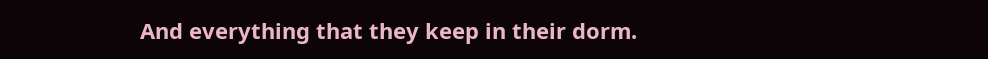And everything that they keep in their dorm.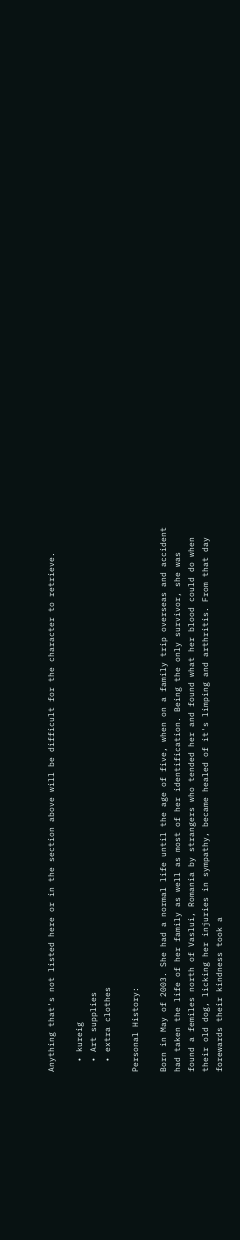Anything that's not listed here or in the section above will be difficult for the character to retrieve.

  • kureig
  • Art supplies
  • extra clothes

Personal History:

Born in May of 2003. She had a normal life until the age of five, when on a family trip overseas and accident had taken the life of her family as well as most of her identification. Being the only survivor, she was found a femiles north of Vaslui, Romania by strangers who tended her and found what her blood could do when their old dog, licking her injuries in sympathy, became healed of it's limping and arthritis. From that day forewards their kindness took a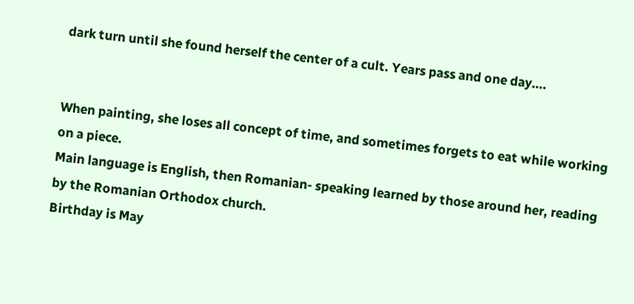dark turn until she found herself the center of a cult. Years pass and one day….


When painting, she loses all concept of time, and sometimes forgets to eat while working on a piece.
Main language is English, then Romanian- speaking learned by those around her, reading by the Romanian Orthodox church.
Birthday is May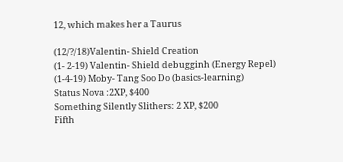12, which makes her a Taurus

(12/?/18)Valentin- Shield Creation
(1- 2-19) Valentin- Shield debugginh (Energy Repel)
(1-4-19) Moby- Tang Soo Do (basics-learning)
Status Nova :2XP, $400
Something Silently Slithers: 2 XP, $200
Fifth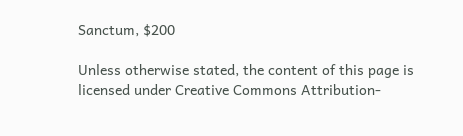Sanctum, $200

Unless otherwise stated, the content of this page is licensed under Creative Commons Attribution-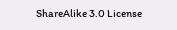ShareAlike 3.0 License